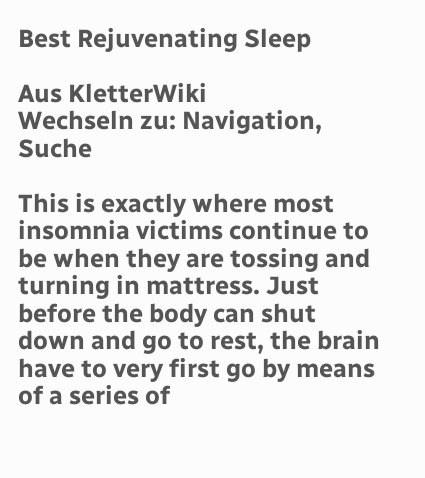Best Rejuvenating Sleep

Aus KletterWiki
Wechseln zu: Navigation, Suche

This is exactly where most insomnia victims continue to be when they are tossing and turning in mattress. Just before the body can shut down and go to rest, the brain have to very first go by means of a series of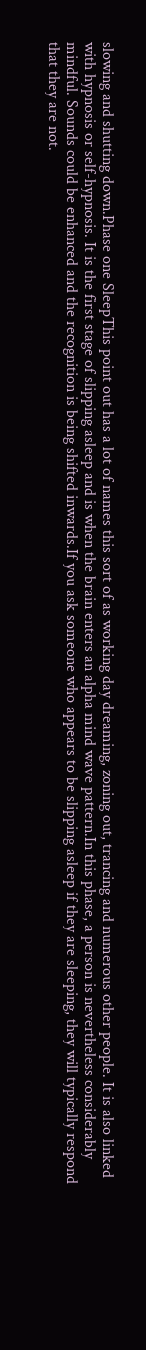slowing and shutting down.Phase one SleepThis point out has a lot of names this sort of as working day dreaming, zoning out, trancing and numerous other people. It is also linked with hypnosis or self-hypnosis. It is the first stage of slipping asleep and is when the brain enters an alpha mind wave pattern.In this phase, a person is nevertheless considerably mindful. Sounds could be enhanced and the recognition is being shifted inwards.If you ask someone who appears to be slipping asleep if they are sleeping, they will typically respond that they are not.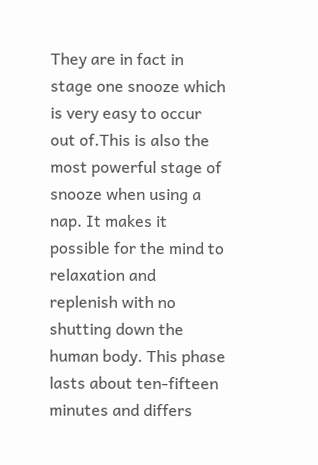They are in fact in stage one snooze which is very easy to occur out of.This is also the most powerful stage of snooze when using a nap. It makes it possible for the mind to relaxation and replenish with no shutting down the human body. This phase lasts about ten-fifteen minutes and differs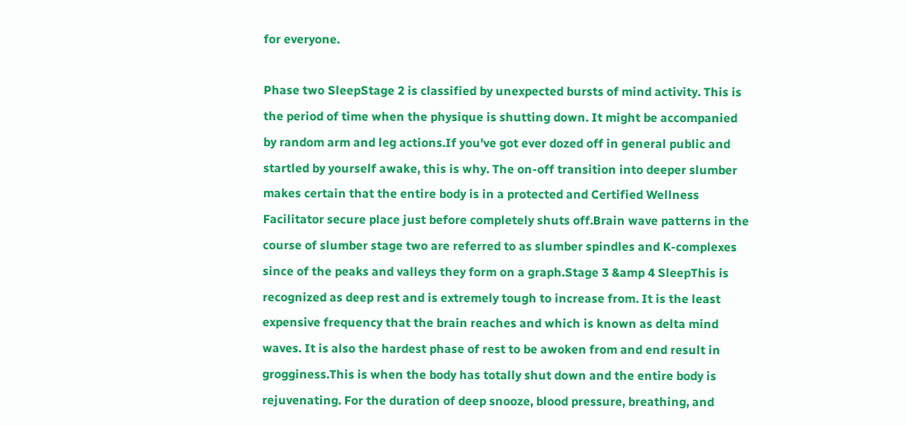for everyone.

Phase two SleepStage 2 is classified by unexpected bursts of mind activity. This is the period of time when the physique is shutting down. It might be accompanied by random arm and leg actions.If you've got ever dozed off in general public and startled by yourself awake, this is why. The on-off transition into deeper slumber makes certain that the entire body is in a protected and Certified Wellness Facilitator secure place just before completely shuts off.Brain wave patterns in the course of slumber stage two are referred to as slumber spindles and K-complexes since of the peaks and valleys they form on a graph.Stage 3 &amp 4 SleepThis is recognized as deep rest and is extremely tough to increase from. It is the least expensive frequency that the brain reaches and which is known as delta mind waves. It is also the hardest phase of rest to be awoken from and end result in grogginess.This is when the body has totally shut down and the entire body is rejuvenating. For the duration of deep snooze, blood pressure, breathing, and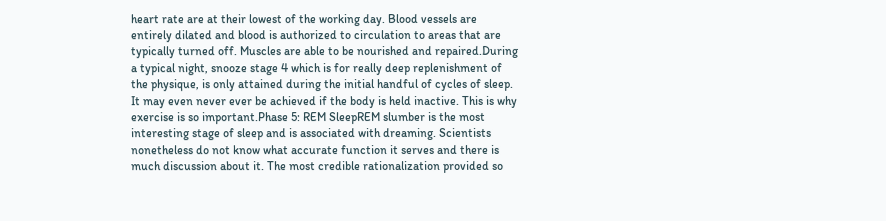heart rate are at their lowest of the working day. Blood vessels are entirely dilated and blood is authorized to circulation to areas that are typically turned off. Muscles are able to be nourished and repaired.During a typical night, snooze stage 4 which is for really deep replenishment of the physique, is only attained during the initial handful of cycles of sleep. It may even never ever be achieved if the body is held inactive. This is why exercise is so important.Phase 5: REM SleepREM slumber is the most interesting stage of sleep and is associated with dreaming. Scientists nonetheless do not know what accurate function it serves and there is much discussion about it. The most credible rationalization provided so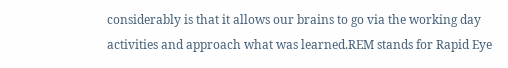considerably is that it allows our brains to go via the working day activities and approach what was learned.REM stands for Rapid Eye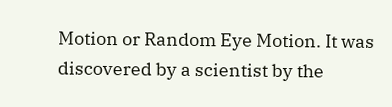Motion or Random Eye Motion. It was discovered by a scientist by the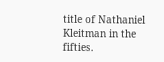title of Nathaniel Kleitman in the fifties.